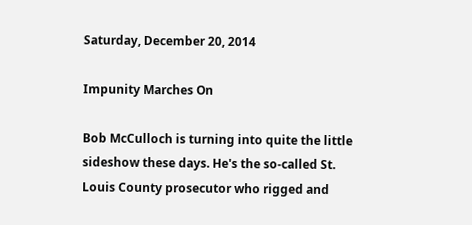Saturday, December 20, 2014

Impunity Marches On

Bob McCulloch is turning into quite the little sideshow these days. He's the so-called St. Louis County prosecutor who rigged and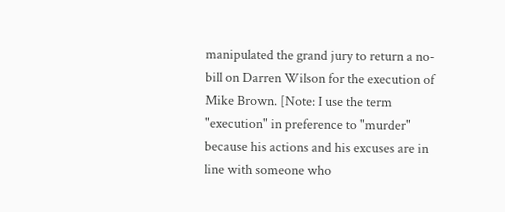manipulated the grand jury to return a no-bill on Darren Wilson for the execution of Mike Brown. [Note: I use the term "execution" in preference to "murder" because his actions and his excuses are in line with someone who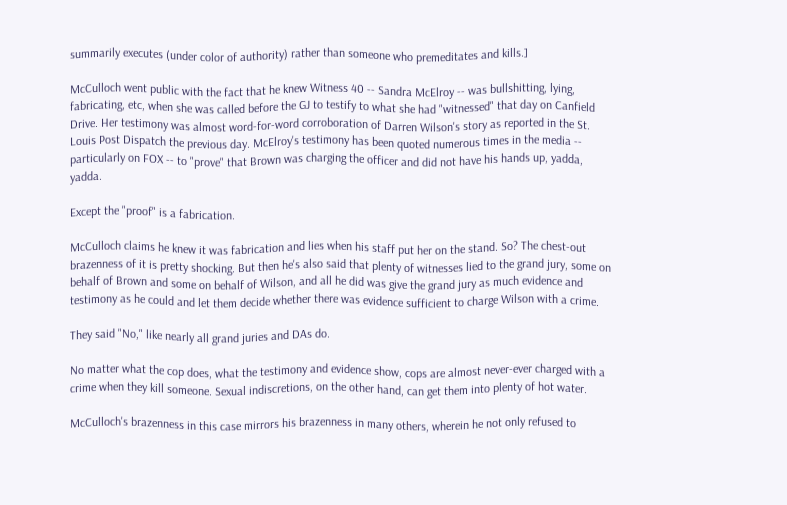summarily executes (under color of authority) rather than someone who premeditates and kills.]

McCulloch went public with the fact that he knew Witness 40 -- Sandra McElroy -- was bullshitting, lying, fabricating, etc, when she was called before the GJ to testify to what she had "witnessed" that day on Canfield Drive. Her testimony was almost word-for-word corroboration of Darren Wilson's story as reported in the St. Louis Post Dispatch the previous day. McElroy's testimony has been quoted numerous times in the media -- particularly on FOX -- to "prove" that Brown was charging the officer and did not have his hands up, yadda, yadda.

Except the "proof" is a fabrication.

McCulloch claims he knew it was fabrication and lies when his staff put her on the stand. So? The chest-out brazenness of it is pretty shocking. But then he's also said that plenty of witnesses lied to the grand jury, some on behalf of Brown and some on behalf of Wilson, and all he did was give the grand jury as much evidence and testimony as he could and let them decide whether there was evidence sufficient to charge Wilson with a crime.

They said "No," like nearly all grand juries and DAs do.

No matter what the cop does, what the testimony and evidence show, cops are almost never-ever charged with a crime when they kill someone. Sexual indiscretions, on the other hand, can get them into plenty of hot water.

McCulloch's brazenness in this case mirrors his brazenness in many others, wherein he not only refused to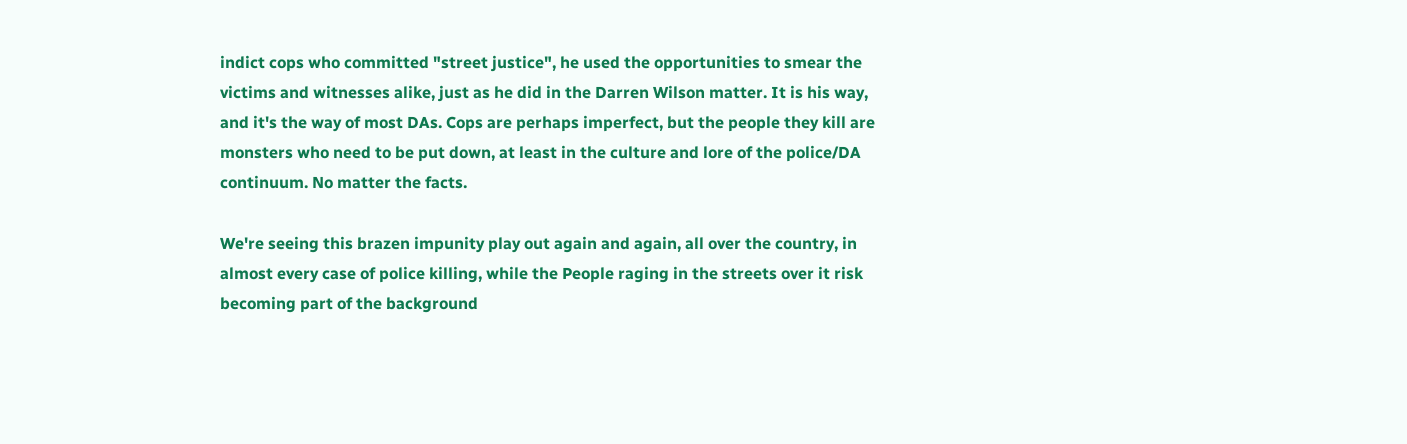indict cops who committed "street justice", he used the opportunities to smear the victims and witnesses alike, just as he did in the Darren Wilson matter. It is his way, and it's the way of most DAs. Cops are perhaps imperfect, but the people they kill are monsters who need to be put down, at least in the culture and lore of the police/DA continuum. No matter the facts.

We're seeing this brazen impunity play out again and again, all over the country, in almost every case of police killing, while the People raging in the streets over it risk becoming part of the background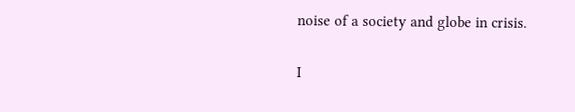noise of a society and globe in crisis.

I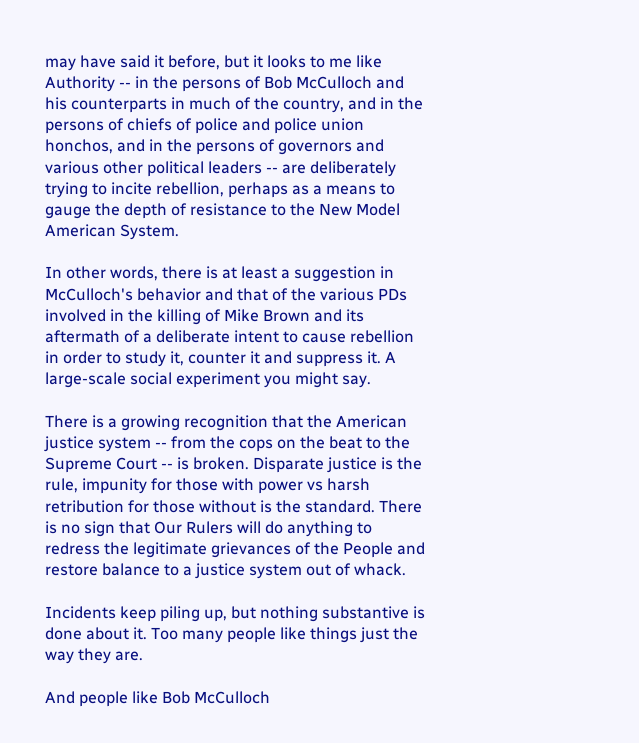may have said it before, but it looks to me like Authority -- in the persons of Bob McCulloch and his counterparts in much of the country, and in the persons of chiefs of police and police union honchos, and in the persons of governors and various other political leaders -- are deliberately trying to incite rebellion, perhaps as a means to gauge the depth of resistance to the New Model American System.

In other words, there is at least a suggestion in McCulloch's behavior and that of the various PDs involved in the killing of Mike Brown and its aftermath of a deliberate intent to cause rebellion in order to study it, counter it and suppress it. A large-scale social experiment you might say.

There is a growing recognition that the American justice system -- from the cops on the beat to the Supreme Court -- is broken. Disparate justice is the rule, impunity for those with power vs harsh retribution for those without is the standard. There is no sign that Our Rulers will do anything to redress the legitimate grievances of the People and restore balance to a justice system out of whack.

Incidents keep piling up, but nothing substantive is done about it. Too many people like things just the way they are.

And people like Bob McCulloch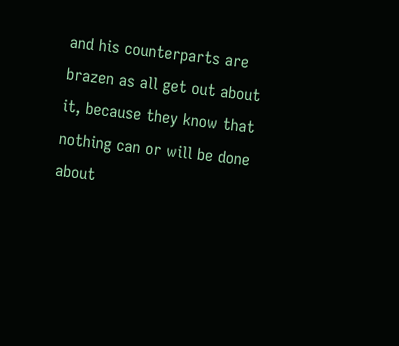and his counterparts are brazen as all get out about it, because they know that nothing can or will be done about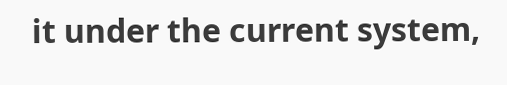it under the current system,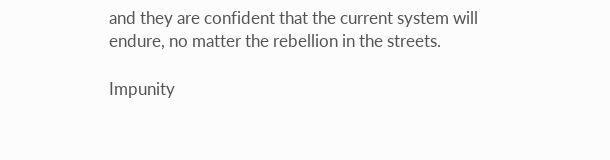and they are confident that the current system will endure, no matter the rebellion in the streets.

Impunity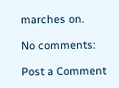marches on.

No comments:

Post a Comment